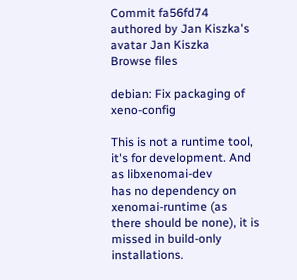Commit fa56fd74 authored by Jan Kiszka's avatar Jan Kiszka
Browse files

debian: Fix packaging of xeno-config

This is not a runtime tool, it's for development. And as libxenomai-dev
has no dependency on xenomai-runtime (as there should be none), it is
missed in build-only installations.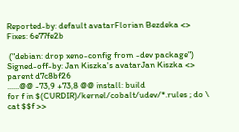Reported-by: default avatarFlorian Bezdeka <>
Fixes: 6e77fe2b

 ("debian: drop xeno-config from -dev package")
Signed-off-by: Jan Kiszka's avatarJan Kiszka <>
parent d7c8bf26
......@@ -73,9 +73,8 @@ install: build
for f in $(CURDIR)/kernel/cobalt/udev/*.rules ; do \
cat $$f >>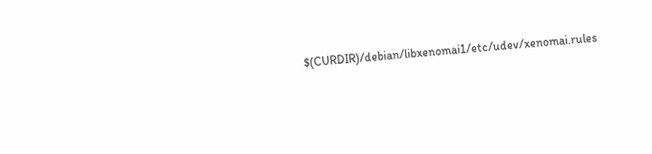$(CURDIR)/debian/libxenomai1/etc/udev/xenomai.rules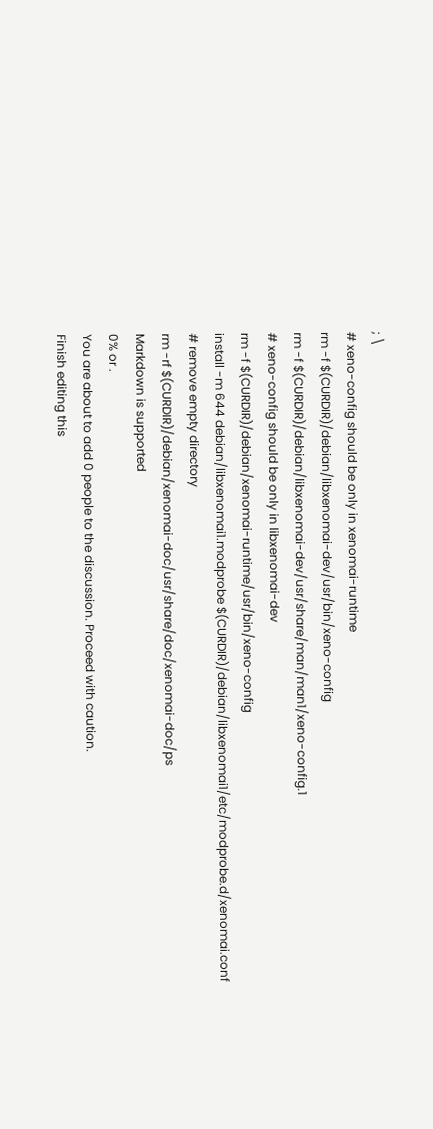; \
# xeno-config should be only in xenomai-runtime
rm -f $(CURDIR)/debian/libxenomai-dev/usr/bin/xeno-config
rm -f $(CURDIR)/debian/libxenomai-dev/usr/share/man/man1/xeno-config.1
# xeno-config should be only in libxenomai-dev
rm -f $(CURDIR)/debian/xenomai-runtime/usr/bin/xeno-config
install -m 644 debian/libxenomai1.modprobe $(CURDIR)/debian/libxenomai1/etc/modprobe.d/xenomai.conf
# remove empty directory
rm -rf $(CURDIR)/debian/xenomai-doc/usr/share/doc/xenomai-doc/ps
Markdown is supported
0% or .
You are about to add 0 people to the discussion. Proceed with caution.
Finish editing this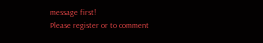message first!
Please register or to comment